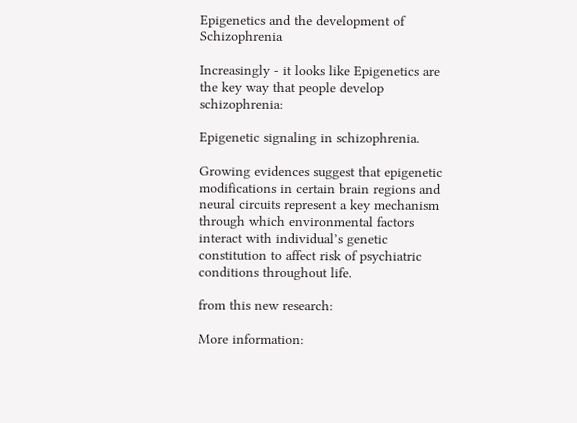Epigenetics and the development of Schizophrenia

Increasingly - it looks like Epigenetics are the key way that people develop schizophrenia:

Epigenetic signaling in schizophrenia.

Growing evidences suggest that epigenetic modifications in certain brain regions and neural circuits represent a key mechanism through which environmental factors interact with individual’s genetic constitution to affect risk of psychiatric conditions throughout life.

from this new research:

More information: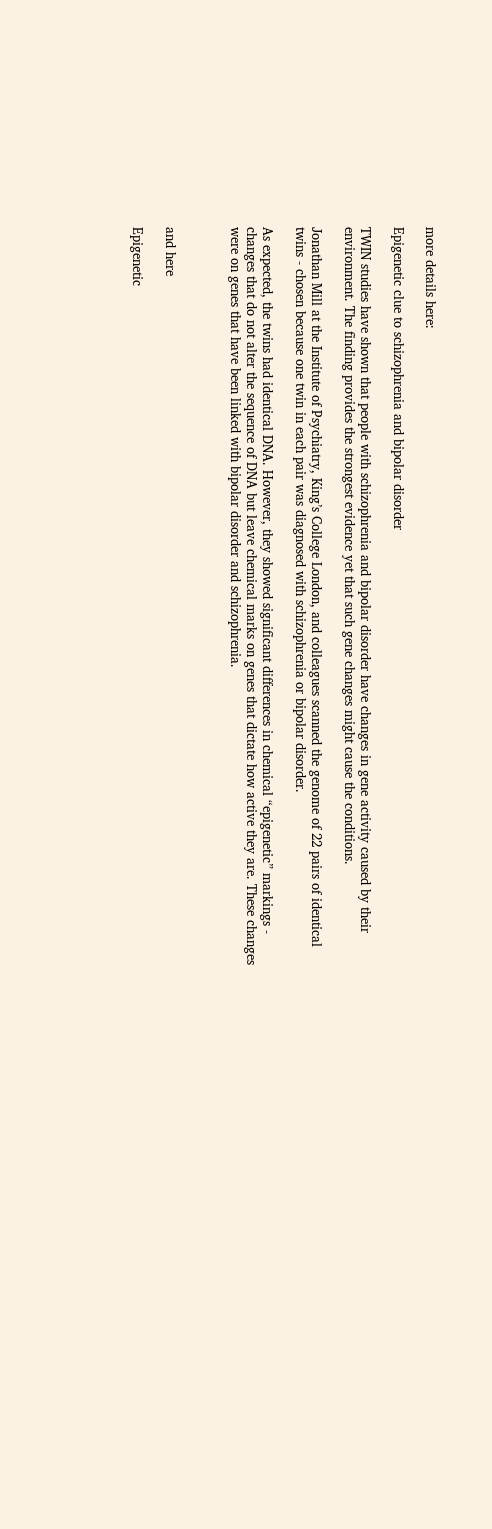more details here:

Epigenetic clue to schizophrenia and bipolar disorder

TWIN studies have shown that people with schizophrenia and bipolar disorder have changes in gene activity caused by their environment. The finding provides the strongest evidence yet that such gene changes might cause the conditions.

Jonathan Mill at the Institute of Psychiatry, King’s College London, and colleagues scanned the genome of 22 pairs of identical twins - chosen because one twin in each pair was diagnosed with schizophrenia or bipolar disorder.

As expected, the twins had identical DNA. However, they showed significant differences in chemical “epigenetic” markings - changes that do not alter the sequence of DNA but leave chemical marks on genes that dictate how active they are. These changes were on genes that have been linked with bipolar disorder and schizophrenia.



and here

Epigenetic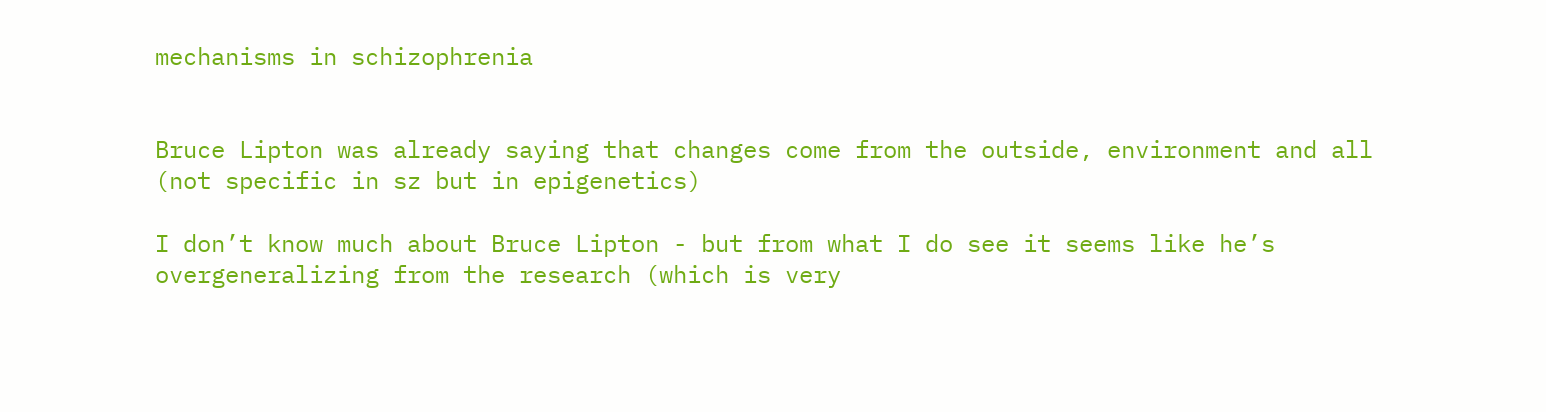mechanisms in schizophrenia


Bruce Lipton was already saying that changes come from the outside, environment and all (not specific in sz but in epigenetics)

I don’t know much about Bruce Lipton - but from what I do see it seems like he’s overgeneralizing from the research (which is very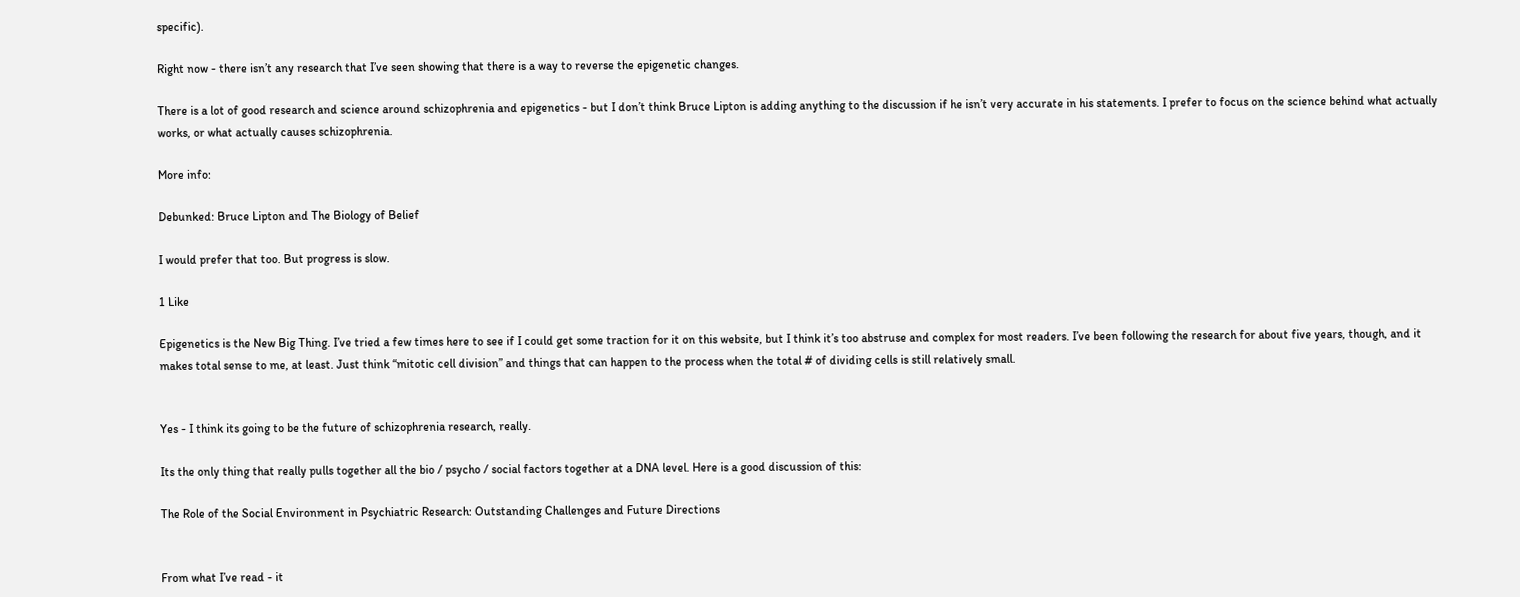specific).

Right now - there isn’t any research that I’ve seen showing that there is a way to reverse the epigenetic changes.

There is a lot of good research and science around schizophrenia and epigenetics - but I don’t think Bruce Lipton is adding anything to the discussion if he isn’t very accurate in his statements. I prefer to focus on the science behind what actually works, or what actually causes schizophrenia.

More info:

Debunked: Bruce Lipton and The Biology of Belief

I would prefer that too. But progress is slow.

1 Like

Epigenetics is the New Big Thing. I’ve tried a few times here to see if I could get some traction for it on this website, but I think it’s too abstruse and complex for most readers. I’ve been following the research for about five years, though, and it makes total sense to me, at least. Just think “mitotic cell division” and things that can happen to the process when the total # of dividing cells is still relatively small.


Yes - I think its going to be the future of schizophrenia research, really.

Its the only thing that really pulls together all the bio / psycho / social factors together at a DNA level. Here is a good discussion of this:

The Role of the Social Environment in Psychiatric Research: Outstanding Challenges and Future Directions


From what I’ve read - it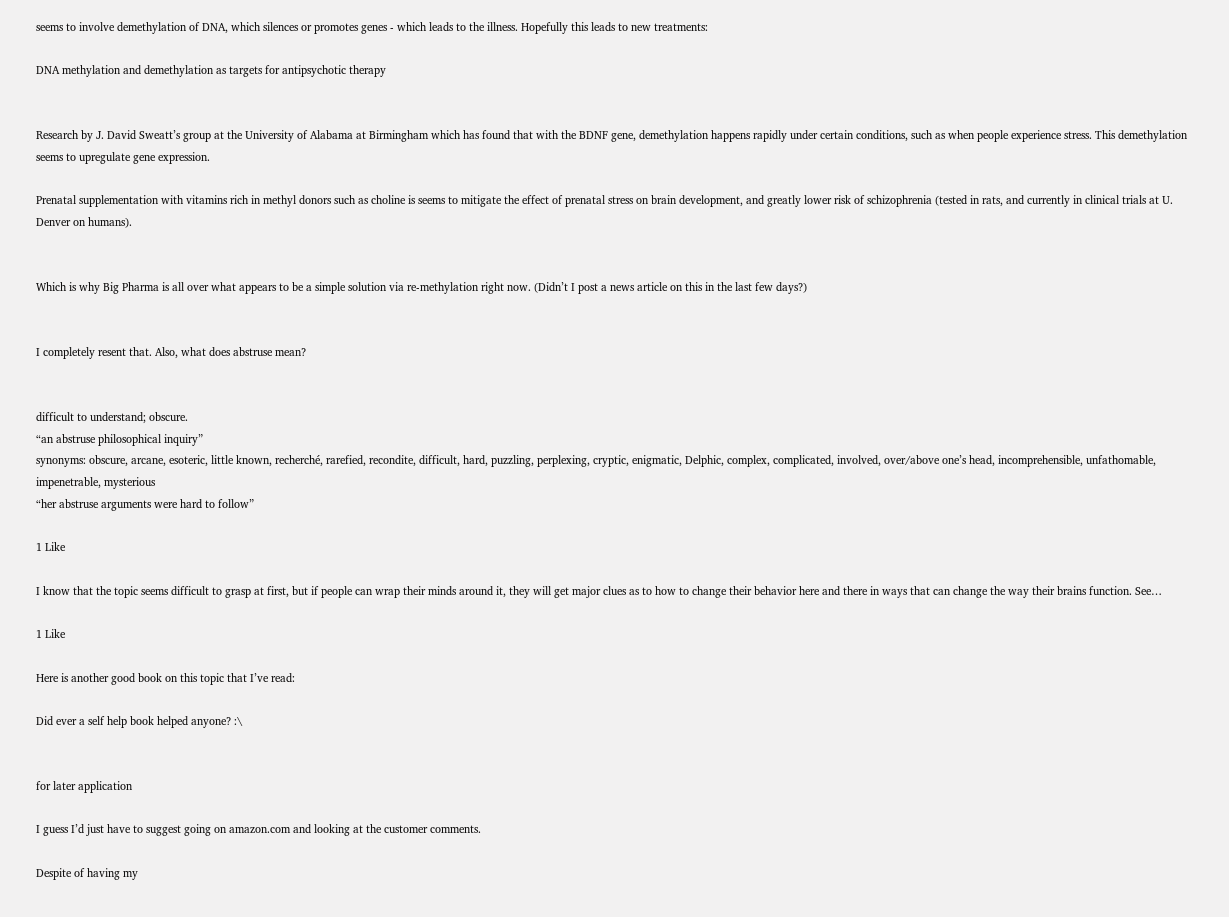seems to involve demethylation of DNA, which silences or promotes genes - which leads to the illness. Hopefully this leads to new treatments:

DNA methylation and demethylation as targets for antipsychotic therapy


Research by J. David Sweatt’s group at the University of Alabama at Birmingham which has found that with the BDNF gene, demethylation happens rapidly under certain conditions, such as when people experience stress. This demethylation seems to upregulate gene expression.

Prenatal supplementation with vitamins rich in methyl donors such as choline is seems to mitigate the effect of prenatal stress on brain development, and greatly lower risk of schizophrenia (tested in rats, and currently in clinical trials at U. Denver on humans).


Which is why Big Pharma is all over what appears to be a simple solution via re-methylation right now. (Didn’t I post a news article on this in the last few days?)


I completely resent that. Also, what does abstruse mean?


difficult to understand; obscure.
“an abstruse philosophical inquiry”
synonyms: obscure, arcane, esoteric, little known, recherché, rarefied, recondite, difficult, hard, puzzling, perplexing, cryptic, enigmatic, Delphic, complex, complicated, involved, over/above one’s head, incomprehensible, unfathomable, impenetrable, mysterious
“her abstruse arguments were hard to follow”

1 Like

I know that the topic seems difficult to grasp at first, but if people can wrap their minds around it, they will get major clues as to how to change their behavior here and there in ways that can change the way their brains function. See…

1 Like

Here is another good book on this topic that I’ve read:

Did ever a self help book helped anyone? :\


for later application

I guess I’d just have to suggest going on amazon.com and looking at the customer comments.

Despite of having my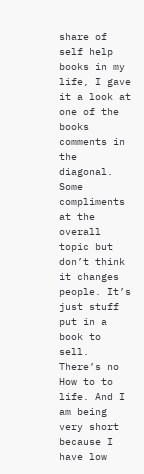share of self help books in my life, I gave it a look at one of the books comments in the diagonal. Some compliments at the overall topic but don’t think it changes people. It’s just stuff put in a book to sell. There’s no How to to life. And I am being very short because I have low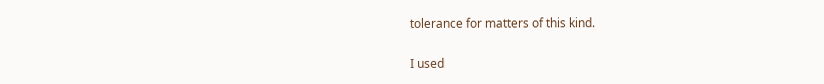tolerance for matters of this kind.

I used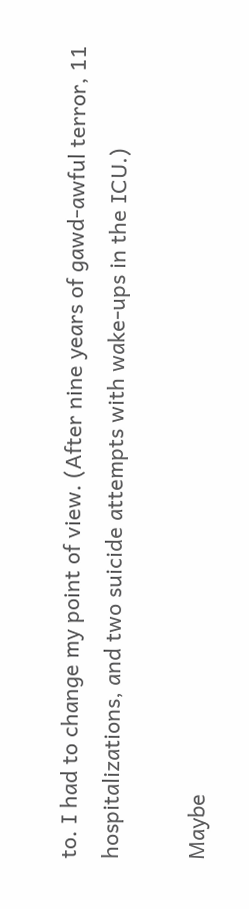to. I had to change my point of view. (After nine years of gawd-awful terror, 11 hospitalizations, and two suicide attempts with wake-ups in the ICU.)

Maybe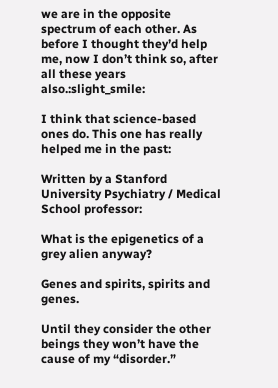we are in the opposite spectrum of each other. As before I thought they’d help me, now I don’t think so, after all these years also.:slight_smile:

I think that science-based ones do. This one has really helped me in the past:

Written by a Stanford University Psychiatry / Medical School professor:

What is the epigenetics of a grey alien anyway?

Genes and spirits, spirits and genes.

Until they consider the other beings they won’t have the cause of my “disorder.”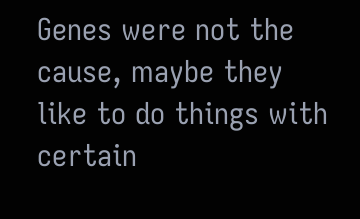Genes were not the cause, maybe they like to do things with certain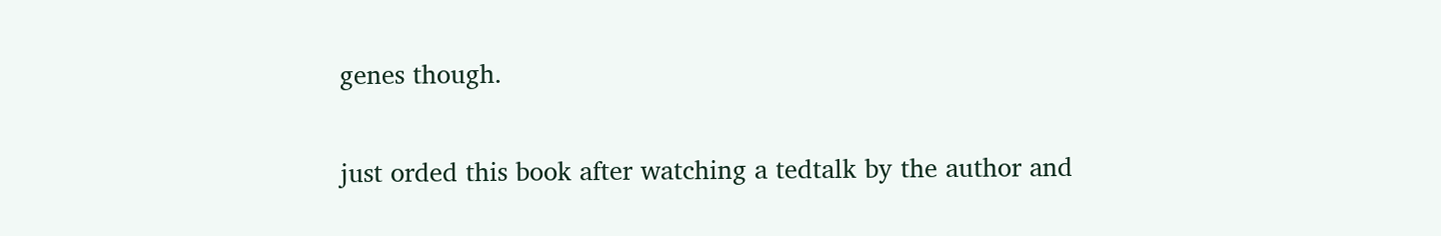genes though.

just orded this book after watching a tedtalk by the author and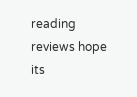reading reviews hope its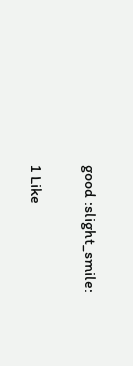good :slight_smile:

1 Like